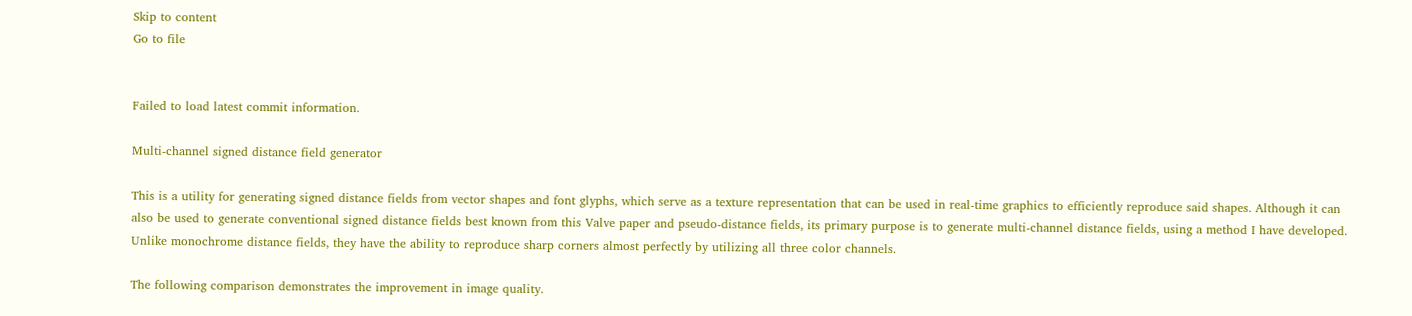Skip to content
Go to file


Failed to load latest commit information.

Multi-channel signed distance field generator

This is a utility for generating signed distance fields from vector shapes and font glyphs, which serve as a texture representation that can be used in real-time graphics to efficiently reproduce said shapes. Although it can also be used to generate conventional signed distance fields best known from this Valve paper and pseudo-distance fields, its primary purpose is to generate multi-channel distance fields, using a method I have developed. Unlike monochrome distance fields, they have the ability to reproduce sharp corners almost perfectly by utilizing all three color channels.

The following comparison demonstrates the improvement in image quality.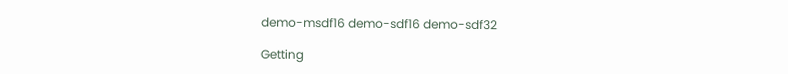demo-msdf16 demo-sdf16 demo-sdf32

Getting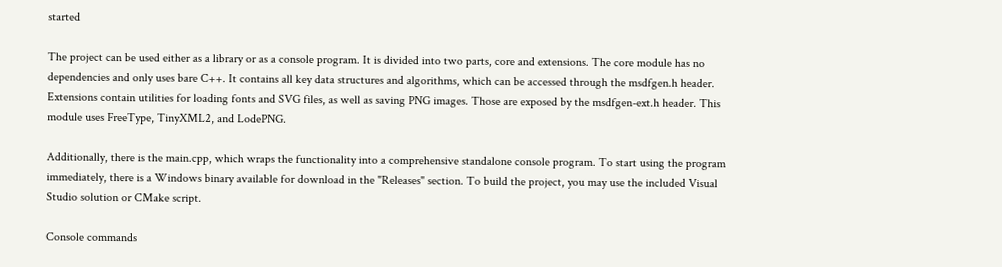started

The project can be used either as a library or as a console program. It is divided into two parts, core and extensions. The core module has no dependencies and only uses bare C++. It contains all key data structures and algorithms, which can be accessed through the msdfgen.h header. Extensions contain utilities for loading fonts and SVG files, as well as saving PNG images. Those are exposed by the msdfgen-ext.h header. This module uses FreeType, TinyXML2, and LodePNG.

Additionally, there is the main.cpp, which wraps the functionality into a comprehensive standalone console program. To start using the program immediately, there is a Windows binary available for download in the "Releases" section. To build the project, you may use the included Visual Studio solution or CMake script.

Console commands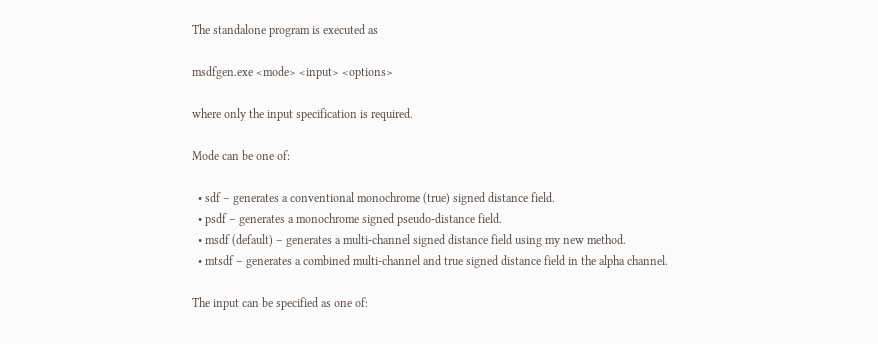The standalone program is executed as

msdfgen.exe <mode> <input> <options>

where only the input specification is required.

Mode can be one of:

  • sdf – generates a conventional monochrome (true) signed distance field.
  • psdf – generates a monochrome signed pseudo-distance field.
  • msdf (default) – generates a multi-channel signed distance field using my new method.
  • mtsdf – generates a combined multi-channel and true signed distance field in the alpha channel.

The input can be specified as one of: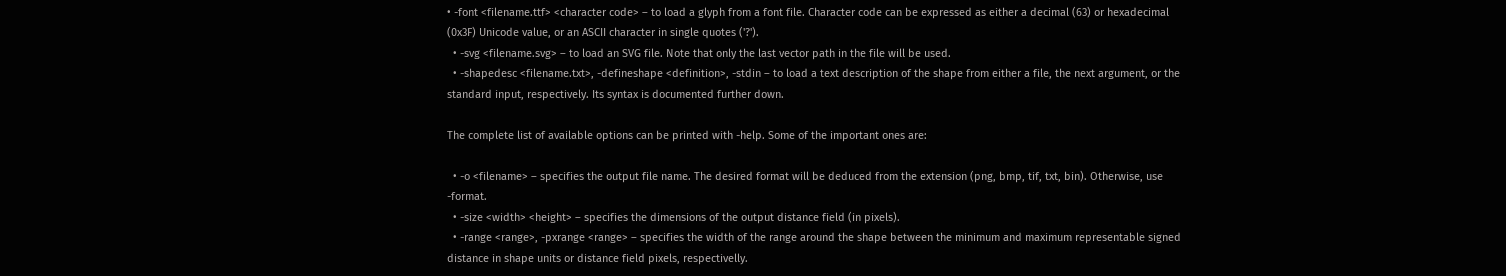• -font <filename.ttf> <character code> – to load a glyph from a font file. Character code can be expressed as either a decimal (63) or hexadecimal (0x3F) Unicode value, or an ASCII character in single quotes ('?').
  • -svg <filename.svg> – to load an SVG file. Note that only the last vector path in the file will be used.
  • -shapedesc <filename.txt>, -defineshape <definition>, -stdin – to load a text description of the shape from either a file, the next argument, or the standard input, respectively. Its syntax is documented further down.

The complete list of available options can be printed with -help. Some of the important ones are:

  • -o <filename> – specifies the output file name. The desired format will be deduced from the extension (png, bmp, tif, txt, bin). Otherwise, use -format.
  • -size <width> <height> – specifies the dimensions of the output distance field (in pixels).
  • -range <range>, -pxrange <range> – specifies the width of the range around the shape between the minimum and maximum representable signed distance in shape units or distance field pixels, respectivelly.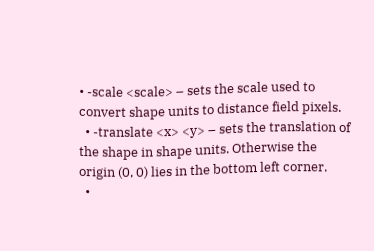• -scale <scale> – sets the scale used to convert shape units to distance field pixels.
  • -translate <x> <y> – sets the translation of the shape in shape units. Otherwise the origin (0, 0) lies in the bottom left corner.
  •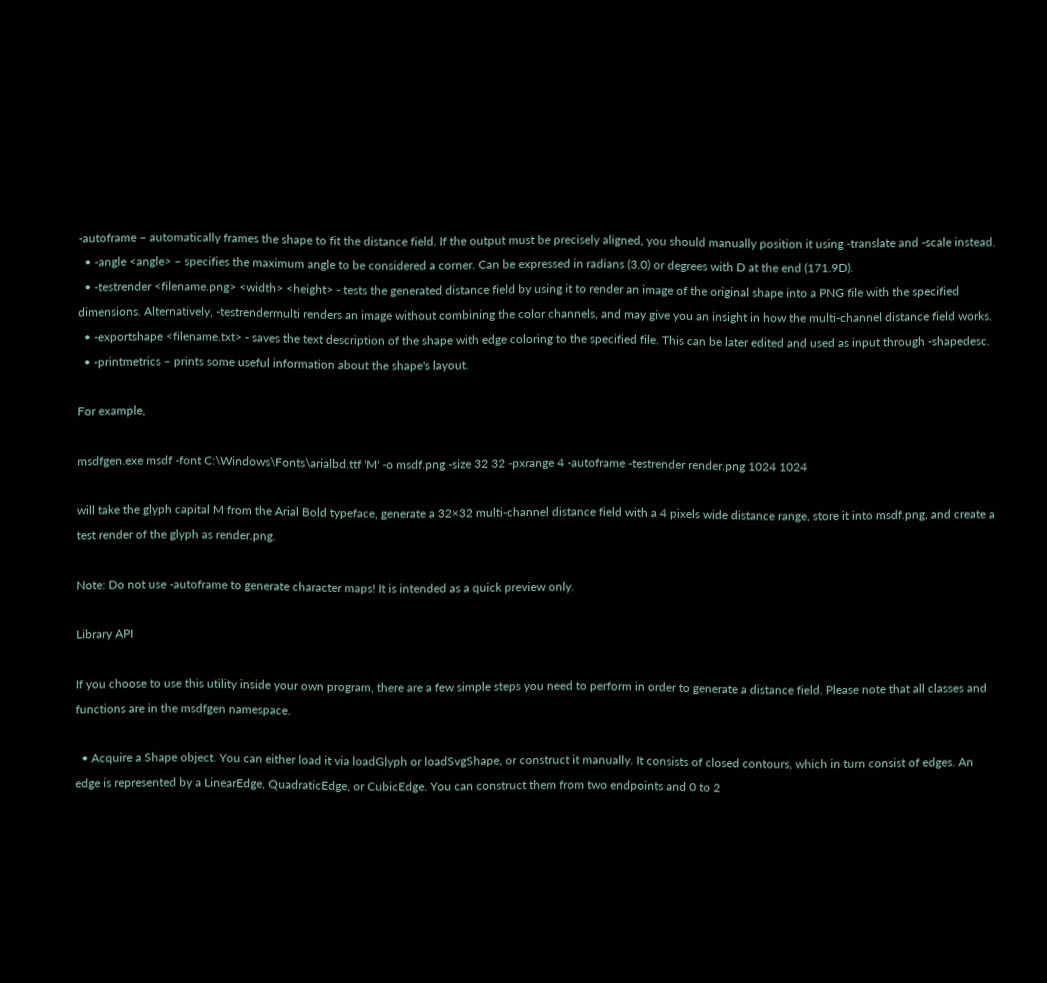-autoframe – automatically frames the shape to fit the distance field. If the output must be precisely aligned, you should manually position it using -translate and -scale instead.
  • -angle <angle> – specifies the maximum angle to be considered a corner. Can be expressed in radians (3.0) or degrees with D at the end (171.9D).
  • -testrender <filename.png> <width> <height> - tests the generated distance field by using it to render an image of the original shape into a PNG file with the specified dimensions. Alternatively, -testrendermulti renders an image without combining the color channels, and may give you an insight in how the multi-channel distance field works.
  • -exportshape <filename.txt> - saves the text description of the shape with edge coloring to the specified file. This can be later edited and used as input through -shapedesc.
  • -printmetrics – prints some useful information about the shape's layout.

For example,

msdfgen.exe msdf -font C:\Windows\Fonts\arialbd.ttf 'M' -o msdf.png -size 32 32 -pxrange 4 -autoframe -testrender render.png 1024 1024

will take the glyph capital M from the Arial Bold typeface, generate a 32×32 multi-channel distance field with a 4 pixels wide distance range, store it into msdf.png, and create a test render of the glyph as render.png.

Note: Do not use -autoframe to generate character maps! It is intended as a quick preview only.

Library API

If you choose to use this utility inside your own program, there are a few simple steps you need to perform in order to generate a distance field. Please note that all classes and functions are in the msdfgen namespace.

  • Acquire a Shape object. You can either load it via loadGlyph or loadSvgShape, or construct it manually. It consists of closed contours, which in turn consist of edges. An edge is represented by a LinearEdge, QuadraticEdge, or CubicEdge. You can construct them from two endpoints and 0 to 2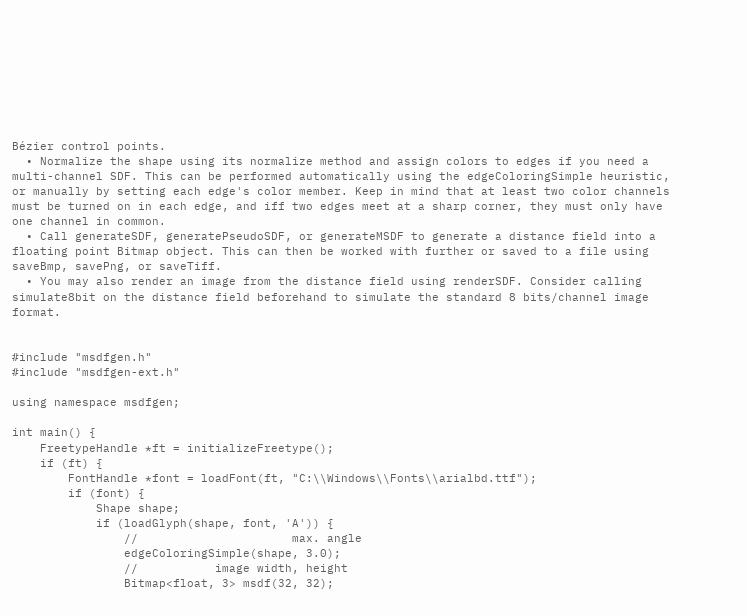Bézier control points.
  • Normalize the shape using its normalize method and assign colors to edges if you need a multi-channel SDF. This can be performed automatically using the edgeColoringSimple heuristic, or manually by setting each edge's color member. Keep in mind that at least two color channels must be turned on in each edge, and iff two edges meet at a sharp corner, they must only have one channel in common.
  • Call generateSDF, generatePseudoSDF, or generateMSDF to generate a distance field into a floating point Bitmap object. This can then be worked with further or saved to a file using saveBmp, savePng, or saveTiff.
  • You may also render an image from the distance field using renderSDF. Consider calling simulate8bit on the distance field beforehand to simulate the standard 8 bits/channel image format.


#include "msdfgen.h"
#include "msdfgen-ext.h"

using namespace msdfgen;

int main() {
    FreetypeHandle *ft = initializeFreetype();
    if (ft) {
        FontHandle *font = loadFont(ft, "C:\\Windows\\Fonts\\arialbd.ttf");
        if (font) {
            Shape shape;
            if (loadGlyph(shape, font, 'A')) {
                //                      max. angle
                edgeColoringSimple(shape, 3.0);
                //           image width, height
                Bitmap<float, 3> msdf(32, 32);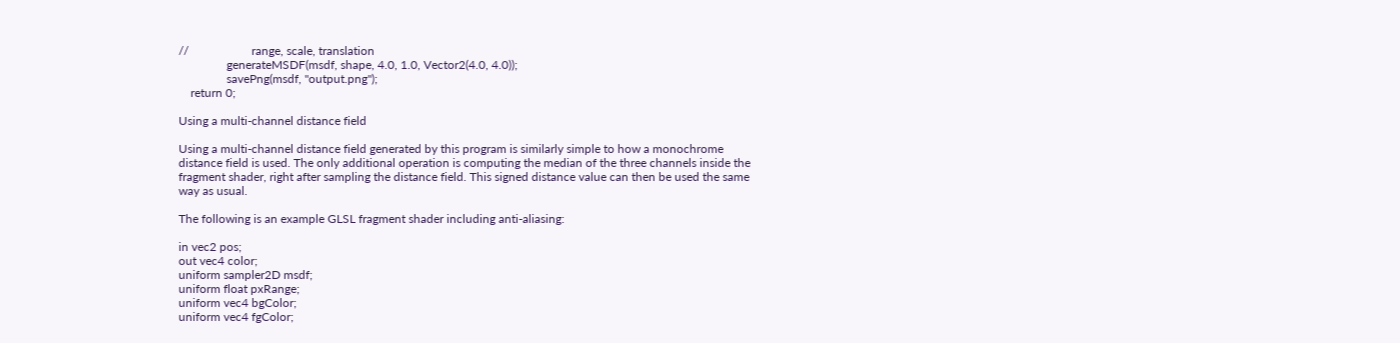//                     range, scale, translation
                generateMSDF(msdf, shape, 4.0, 1.0, Vector2(4.0, 4.0));
                savePng(msdf, "output.png");
    return 0;

Using a multi-channel distance field

Using a multi-channel distance field generated by this program is similarly simple to how a monochrome distance field is used. The only additional operation is computing the median of the three channels inside the fragment shader, right after sampling the distance field. This signed distance value can then be used the same way as usual.

The following is an example GLSL fragment shader including anti-aliasing:

in vec2 pos;
out vec4 color;
uniform sampler2D msdf;
uniform float pxRange;
uniform vec4 bgColor;
uniform vec4 fgColor;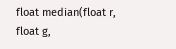float median(float r, float g,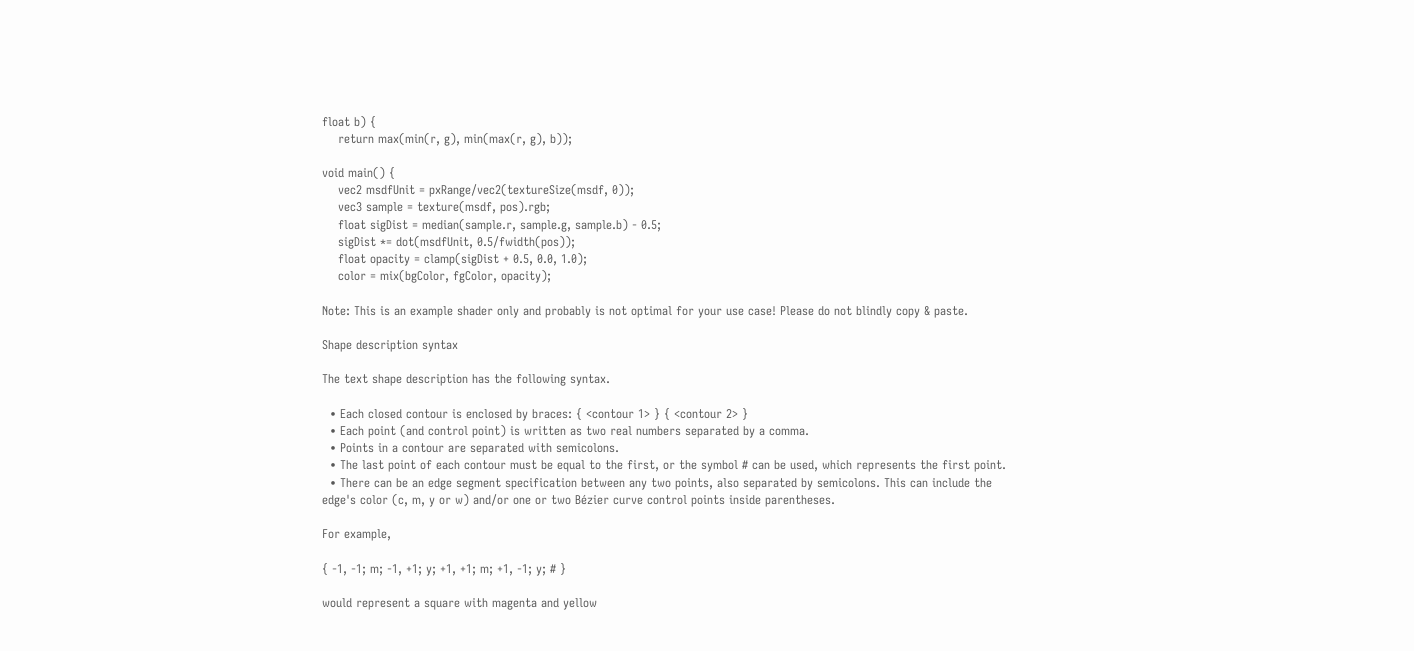float b) {
    return max(min(r, g), min(max(r, g), b));

void main() {
    vec2 msdfUnit = pxRange/vec2(textureSize(msdf, 0));
    vec3 sample = texture(msdf, pos).rgb;
    float sigDist = median(sample.r, sample.g, sample.b) - 0.5;
    sigDist *= dot(msdfUnit, 0.5/fwidth(pos));
    float opacity = clamp(sigDist + 0.5, 0.0, 1.0);
    color = mix(bgColor, fgColor, opacity);

Note: This is an example shader only and probably is not optimal for your use case! Please do not blindly copy & paste.

Shape description syntax

The text shape description has the following syntax.

  • Each closed contour is enclosed by braces: { <contour 1> } { <contour 2> }
  • Each point (and control point) is written as two real numbers separated by a comma.
  • Points in a contour are separated with semicolons.
  • The last point of each contour must be equal to the first, or the symbol # can be used, which represents the first point.
  • There can be an edge segment specification between any two points, also separated by semicolons. This can include the edge's color (c, m, y or w) and/or one or two Bézier curve control points inside parentheses.

For example,

{ -1, -1; m; -1, +1; y; +1, +1; m; +1, -1; y; # }

would represent a square with magenta and yellow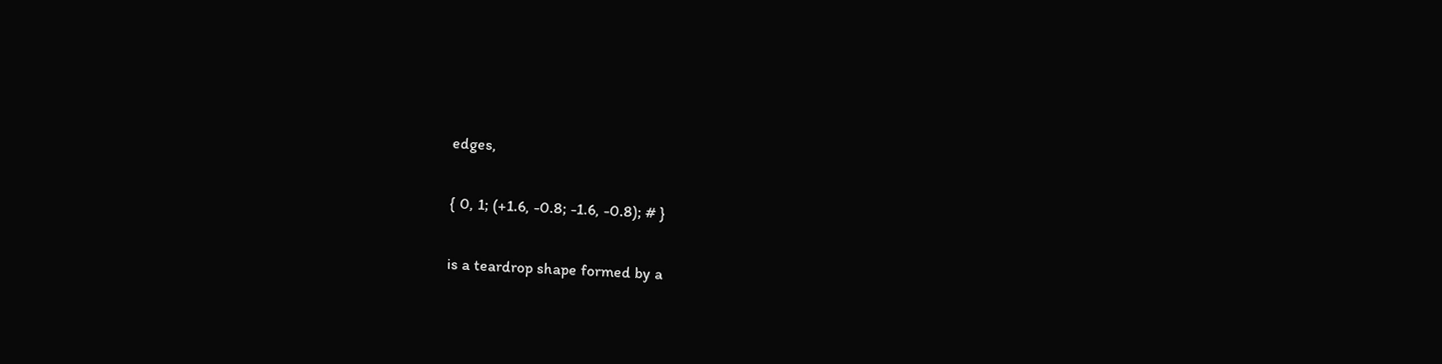edges,

{ 0, 1; (+1.6, -0.8; -1.6, -0.8); # }

is a teardrop shape formed by a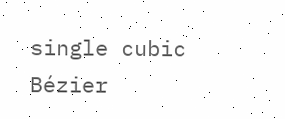single cubic Bézier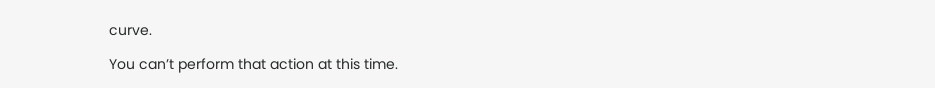curve.

You can’t perform that action at this time.